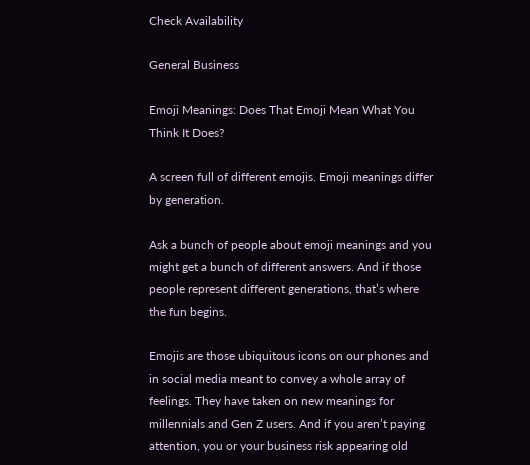Check Availability

General Business

Emoji Meanings: Does That Emoji Mean What You Think It Does?

A screen full of different emojis. Emoji meanings differ by generation.

Ask a bunch of people about emoji meanings and you might get a bunch of different answers. And if those people represent different generations, that’s where the fun begins.

Emojis are those ubiquitous icons on our phones and in social media meant to convey a whole array of feelings. They have taken on new meanings for millennials and Gen Z users. And if you aren’t paying attention, you or your business risk appearing old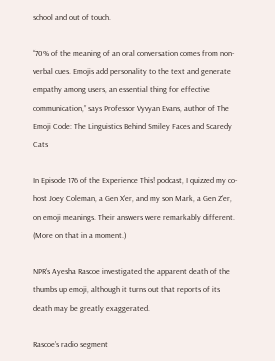school and out of touch.

“70% of the meaning of an oral conversation comes from non-verbal cues. Emojis add personality to the text and generate empathy among users, an essential thing for effective communication,” says Professor Vyvyan Evans, author of The Emoji Code: The Linguistics Behind Smiley Faces and Scaredy Cats

In Episode 176 of the Experience This! podcast, I quizzed my co-host Joey Coleman, a Gen X’er, and my son Mark, a Gen Z’er, on emoji meanings. Their answers were remarkably different. (More on that in a moment.)

NPR’s Ayesha Rascoe investigated the apparent death of the thumbs up emoji, although it turns out that reports of its death may be greatly exaggerated.

Rascoe’s radio segment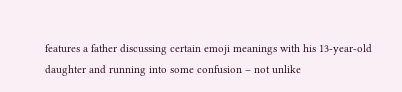features a father discussing certain emoji meanings with his 13-year-old daughter and running into some confusion – not unlike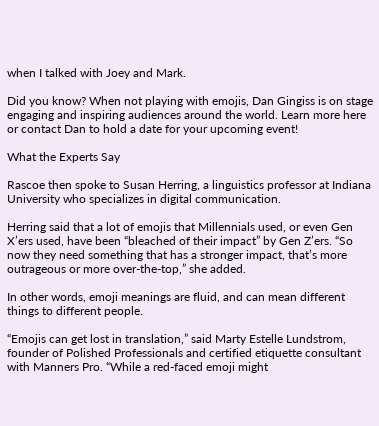when I talked with Joey and Mark.

Did you know? When not playing with emojis, Dan Gingiss is on stage engaging and inspiring audiences around the world. Learn more here or contact Dan to hold a date for your upcoming event!

What the Experts Say

Rascoe then spoke to Susan Herring, a linguistics professor at Indiana University who specializes in digital communication.

Herring said that a lot of emojis that Millennials used, or even Gen X’ers used, have been “bleached of their impact” by Gen Z’ers. “So now they need something that has a stronger impact, that’s more outrageous or more over-the-top,” she added.

In other words, emoji meanings are fluid, and can mean different things to different people.

“Emojis can get lost in translation,” said Marty Estelle Lundstrom, founder of Polished Professionals and certified etiquette consultant with Manners Pro. “While a red-faced emoji might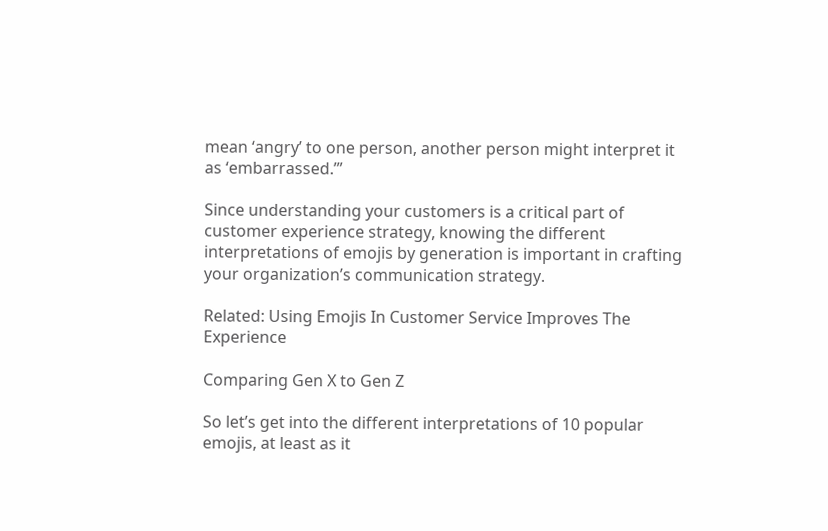mean ‘angry’ to one person, another person might interpret it as ‘embarrassed.’”

Since understanding your customers is a critical part of customer experience strategy, knowing the different interpretations of emojis by generation is important in crafting your organization’s communication strategy.

Related: Using Emojis In Customer Service Improves The Experience

Comparing Gen X to Gen Z

So let’s get into the different interpretations of 10 popular emojis, at least as it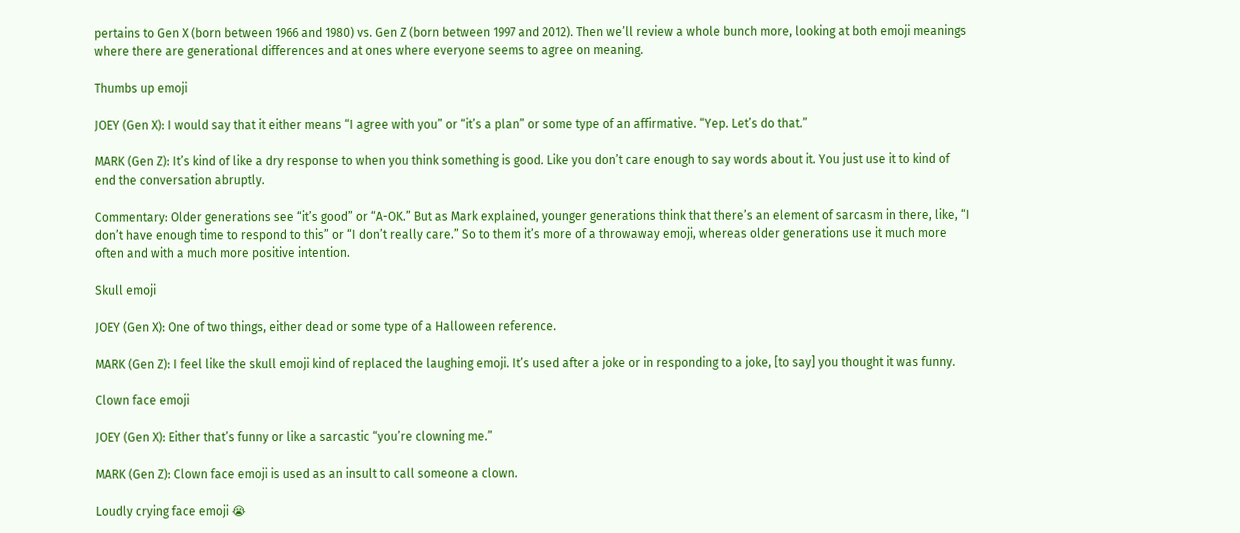pertains to Gen X (born between 1966 and 1980) vs. Gen Z (born between 1997 and 2012). Then we’ll review a whole bunch more, looking at both emoji meanings where there are generational differences and at ones where everyone seems to agree on meaning.

Thumbs up emoji

JOEY (Gen X): I would say that it either means “I agree with you” or “it’s a plan” or some type of an affirmative. “Yep. Let’s do that.”

MARK (Gen Z): It’s kind of like a dry response to when you think something is good. Like you don’t care enough to say words about it. You just use it to kind of end the conversation abruptly.

Commentary: Older generations see “it’s good” or “A-OK.” But as Mark explained, younger generations think that there’s an element of sarcasm in there, like, “I don’t have enough time to respond to this” or “I don’t really care.” So to them it’s more of a throwaway emoji, whereas older generations use it much more often and with a much more positive intention.

Skull emoji

JOEY (Gen X): One of two things, either dead or some type of a Halloween reference.

MARK (Gen Z): I feel like the skull emoji kind of replaced the laughing emoji. It’s used after a joke or in responding to a joke, [to say] you thought it was funny.

Clown face emoji

JOEY (Gen X): Either that’s funny or like a sarcastic “you’re clowning me.”

MARK (Gen Z): Clown face emoji is used as an insult to call someone a clown.

Loudly crying face emoji 😭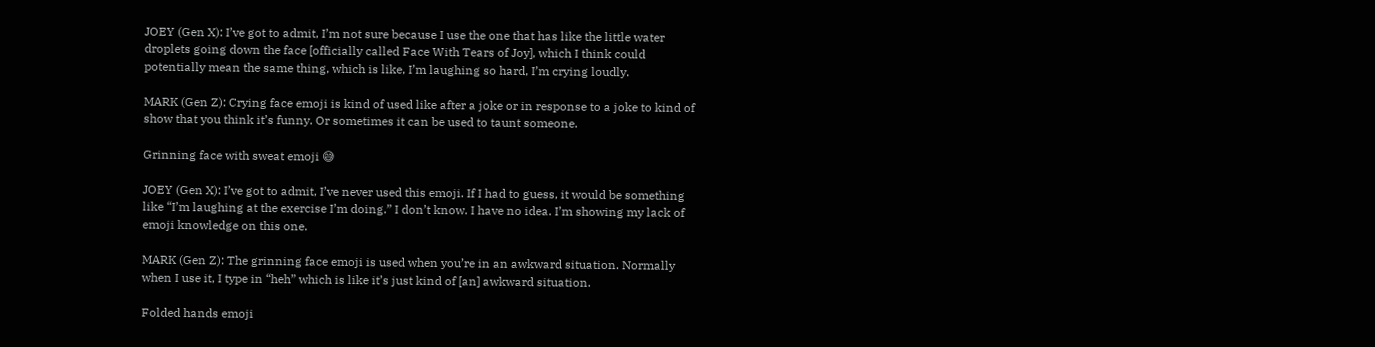JOEY (Gen X): I’ve got to admit, I’m not sure because I use the one that has like the little water droplets going down the face [officially called Face With Tears of Joy], which I think could potentially mean the same thing, which is like, I’m laughing so hard, I’m crying loudly.

MARK (Gen Z): Crying face emoji is kind of used like after a joke or in response to a joke to kind of show that you think it’s funny. Or sometimes it can be used to taunt someone.

Grinning face with sweat emoji 😅

JOEY (Gen X): I’ve got to admit, I’ve never used this emoji. If I had to guess, it would be something like “I’m laughing at the exercise I’m doing.” I don’t know. I have no idea. I’m showing my lack of emoji knowledge on this one.

MARK (Gen Z): The grinning face emoji is used when you’re in an awkward situation. Normally when I use it, I type in “heh” which is like it’s just kind of [an] awkward situation.

Folded hands emoji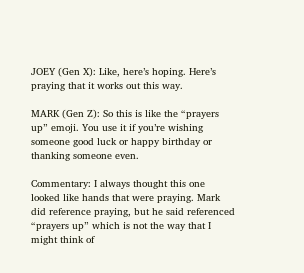JOEY (Gen X): Like, here’s hoping. Here’s praying that it works out this way.

MARK (Gen Z): So this is like the “prayers up” emoji. You use it if you’re wishing someone good luck or happy birthday or thanking someone even.

Commentary: I always thought this one looked like hands that were praying. Mark did reference praying, but he said referenced “prayers up” which is not the way that I might think of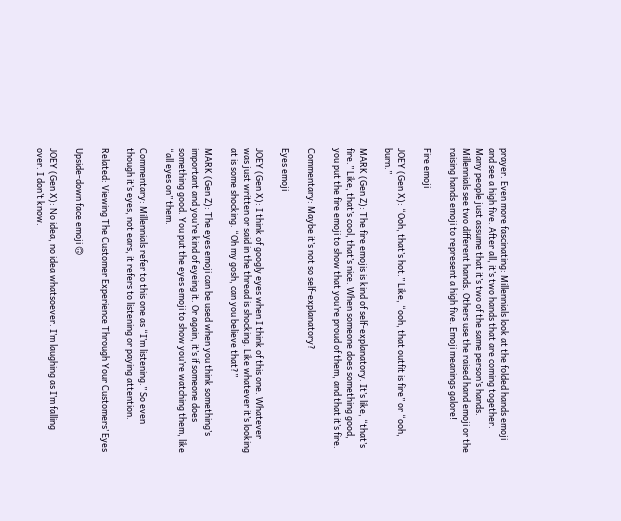prayer. Even more fascinating: Millennials look at the folded hands emoji and see a high five. After all, it’s two hands that are coming together. Many people just assume that it’s two of the same person’s hands. Millennials see two different hands. Others use the raised hand emoji or the raising hands emoji to represent a high five. Emoji meanings galore!

Fire emoji

JOEY (Gen X): “Ooh, that’s hot.” Like, “ooh, that outfit is fire” or “ooh, burn.”

MARK (Gen Z): The fire emojis is kind of self-explanatory. It’s like, “that’s fire.” Like, that’s cool, that’s nice. When someone does something good, you put the fire emoji to show that you’re proud of them, and that it’s fire.

Commentary: Maybe it’s not so self-explanatory?

Eyes emoji

JOEY (Gen X): I think of googly eyes when I think of this one. Whatever was just written or said in the thread is shocking. Like whatever it’s looking at is some shocking. “Oh my gosh, can you believe that?”

MARK (Gen Z): The eyes emoji can be used when you think something’s important and you’re kind of eyeing it. Or again, it’s if someone does something good. You put the eyes emoji to show you’re watching them, like “all eyes on” them.

Commentary: Millennials refer to this one as “I’m listening.” So even though it’s eyes, not ears, it refers to listening or paying attention.

Related: Viewing The Customer Experience Through Your Customers’ Eyes

Upside-down face emoji 🙃

JOEY (Gen X): No idea, no idea whatsoever. I’m laughing as I’m falling over. I don’t know.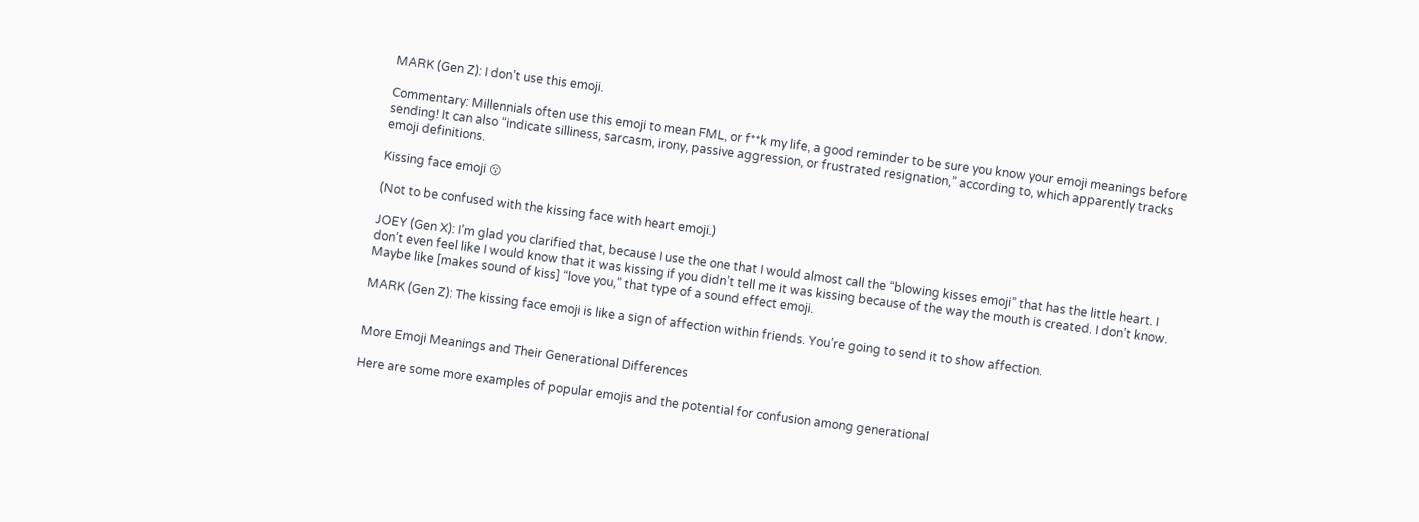MARK (Gen Z): I don’t use this emoji.

Commentary: Millennials often use this emoji to mean FML, or f**k my life, a good reminder to be sure you know your emoji meanings before sending! It can also “indicate silliness, sarcasm, irony, passive aggression, or frustrated resignation,” according to, which apparently tracks emoji definitions.

Kissing face emoji 😗

(Not to be confused with the kissing face with heart emoji.)

JOEY (Gen X): I’m glad you clarified that, because I use the one that I would almost call the “blowing kisses emoji” that has the little heart. I don’t even feel like I would know that it was kissing if you didn’t tell me it was kissing because of the way the mouth is created. I don’t know. Maybe like [makes sound of kiss] “love you,” that type of a sound effect emoji.

MARK (Gen Z): The kissing face emoji is like a sign of affection within friends. You’re going to send it to show affection.


More Emoji Meanings and Their Generational Differences

Here are some more examples of popular emojis and the potential for confusion among generational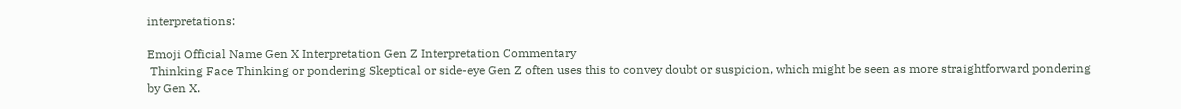interpretations:

Emoji Official Name Gen X Interpretation Gen Z Interpretation Commentary
 Thinking Face Thinking or pondering Skeptical or side-eye Gen Z often uses this to convey doubt or suspicion, which might be seen as more straightforward pondering by Gen X.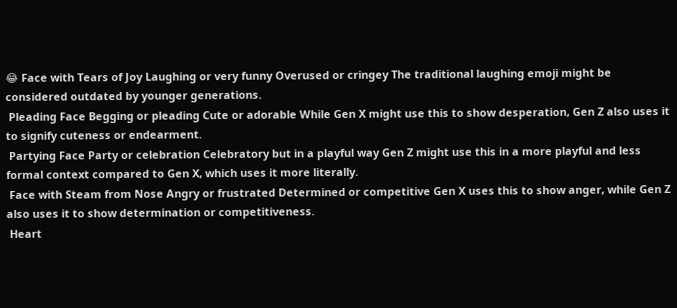😂 Face with Tears of Joy Laughing or very funny Overused or cringey The traditional laughing emoji might be considered outdated by younger generations.
 Pleading Face Begging or pleading Cute or adorable While Gen X might use this to show desperation, Gen Z also uses it to signify cuteness or endearment.
 Partying Face Party or celebration Celebratory but in a playful way Gen Z might use this in a more playful and less formal context compared to Gen X, which uses it more literally.
 Face with Steam from Nose Angry or frustrated Determined or competitive Gen X uses this to show anger, while Gen Z also uses it to show determination or competitiveness.
 Heart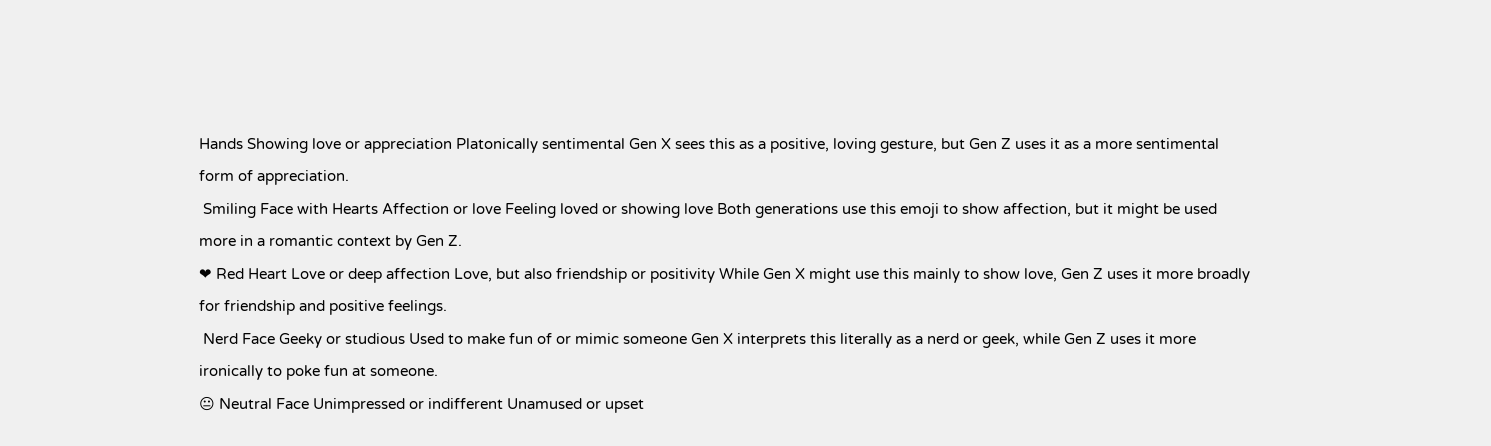Hands Showing love or appreciation Platonically sentimental Gen X sees this as a positive, loving gesture, but Gen Z uses it as a more sentimental form of appreciation.
 Smiling Face with Hearts Affection or love Feeling loved or showing love Both generations use this emoji to show affection, but it might be used more in a romantic context by Gen Z.
❤ Red Heart Love or deep affection Love, but also friendship or positivity While Gen X might use this mainly to show love, Gen Z uses it more broadly for friendship and positive feelings.
 Nerd Face Geeky or studious Used to make fun of or mimic someone Gen X interprets this literally as a nerd or geek, while Gen Z uses it more ironically to poke fun at someone.
😐 Neutral Face Unimpressed or indifferent Unamused or upset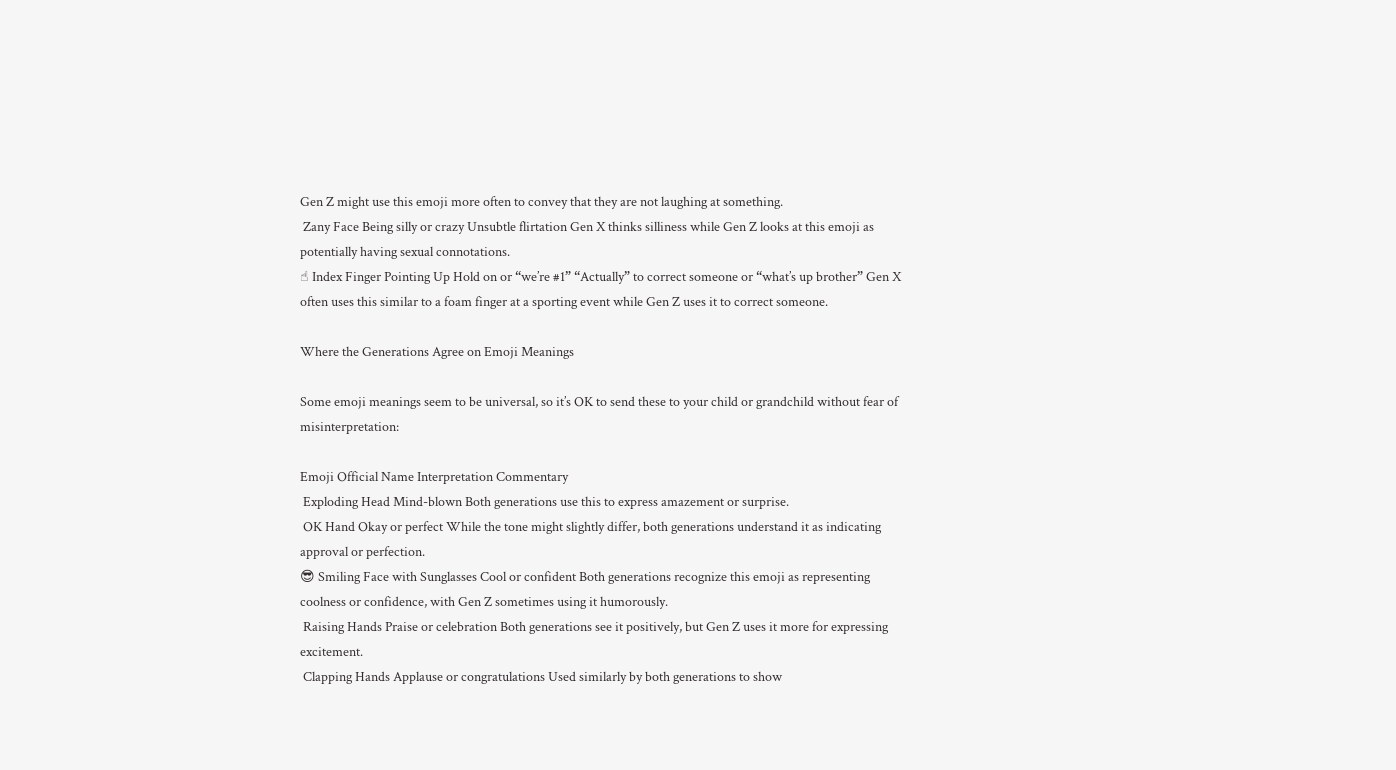Gen Z might use this emoji more often to convey that they are not laughing at something.
 Zany Face Being silly or crazy Unsubtle flirtation Gen X thinks silliness while Gen Z looks at this emoji as potentially having sexual connotations.
☝ Index Finger Pointing Up Hold on or “we’re #1” “Actually” to correct someone or “what’s up brother” Gen X often uses this similar to a foam finger at a sporting event while Gen Z uses it to correct someone.

Where the Generations Agree on Emoji Meanings

Some emoji meanings seem to be universal, so it’s OK to send these to your child or grandchild without fear of misinterpretation:

Emoji Official Name Interpretation Commentary
 Exploding Head Mind-blown Both generations use this to express amazement or surprise.
 OK Hand Okay or perfect While the tone might slightly differ, both generations understand it as indicating approval or perfection.
😎 Smiling Face with Sunglasses Cool or confident Both generations recognize this emoji as representing coolness or confidence, with Gen Z sometimes using it humorously.
 Raising Hands Praise or celebration Both generations see it positively, but Gen Z uses it more for expressing excitement.
 Clapping Hands Applause or congratulations Used similarly by both generations to show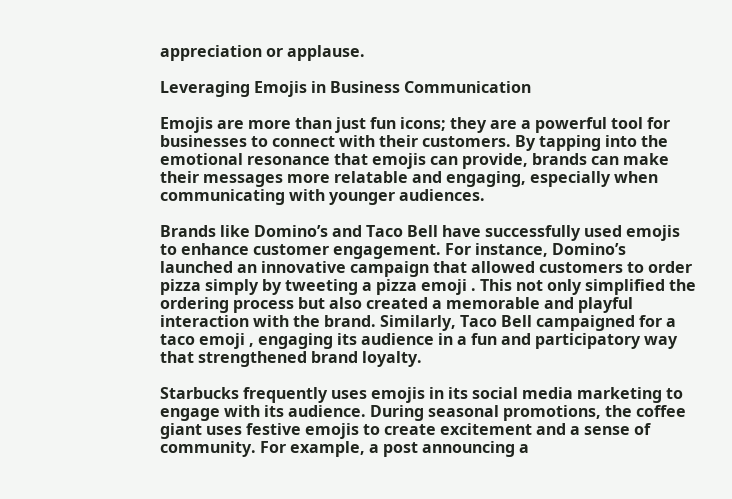appreciation or applause.

Leveraging Emojis in Business Communication

Emojis are more than just fun icons; they are a powerful tool for businesses to connect with their customers. By tapping into the emotional resonance that emojis can provide, brands can make their messages more relatable and engaging, especially when communicating with younger audiences.

Brands like Domino’s and Taco Bell have successfully used emojis to enhance customer engagement. For instance, Domino’s launched an innovative campaign that allowed customers to order pizza simply by tweeting a pizza emoji . This not only simplified the ordering process but also created a memorable and playful interaction with the brand. Similarly, Taco Bell campaigned for a taco emoji , engaging its audience in a fun and participatory way that strengthened brand loyalty.

Starbucks frequently uses emojis in its social media marketing to engage with its audience. During seasonal promotions, the coffee giant uses festive emojis to create excitement and a sense of community. For example, a post announcing a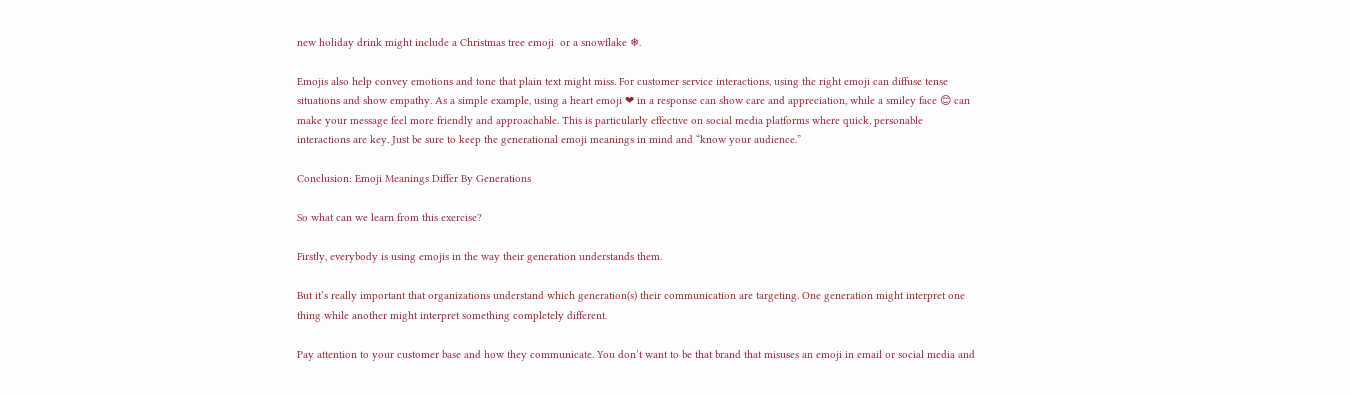new holiday drink might include a Christmas tree emoji  or a snowflake ❄.

Emojis also help convey emotions and tone that plain text might miss. For customer service interactions, using the right emoji can diffuse tense situations and show empathy. As a simple example, using a heart emoji ❤ in a response can show care and appreciation, while a smiley face 😊 can make your message feel more friendly and approachable. This is particularly effective on social media platforms where quick, personable interactions are key. Just be sure to keep the generational emoji meanings in mind and “know your audience.”

Conclusion: Emoji Meanings Differ By Generations

So what can we learn from this exercise?

Firstly, everybody is using emojis in the way their generation understands them.

But it’s really important that organizations understand which generation(s) their communication are targeting. One generation might interpret one thing while another might interpret something completely different.

Pay attention to your customer base and how they communicate. You don’t want to be that brand that misuses an emoji in email or social media and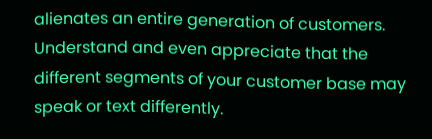alienates an entire generation of customers. Understand and even appreciate that the different segments of your customer base may speak or text differently.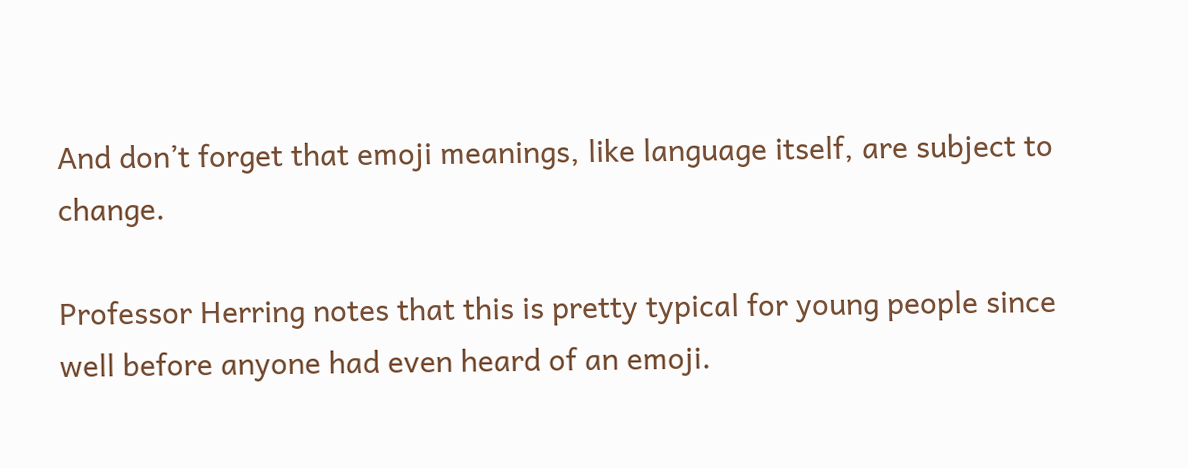And don’t forget that emoji meanings, like language itself, are subject to change.

Professor Herring notes that this is pretty typical for young people since well before anyone had even heard of an emoji.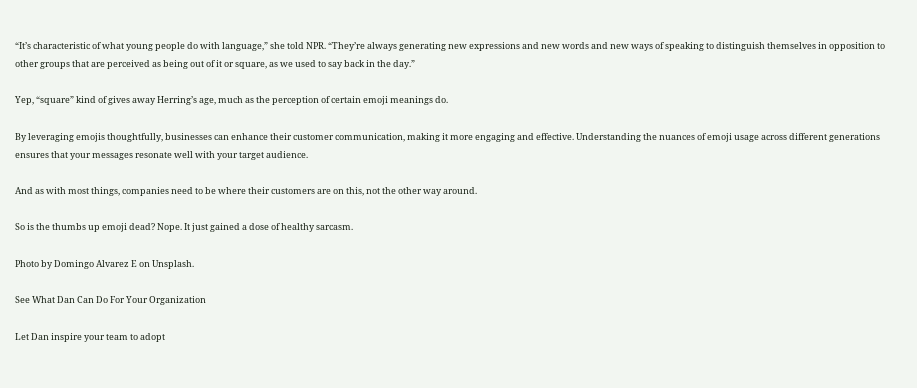“It’s characteristic of what young people do with language,” she told NPR. “They’re always generating new expressions and new words and new ways of speaking to distinguish themselves in opposition to other groups that are perceived as being out of it or square, as we used to say back in the day.”

Yep, “square” kind of gives away Herring’s age, much as the perception of certain emoji meanings do.

By leveraging emojis thoughtfully, businesses can enhance their customer communication, making it more engaging and effective. Understanding the nuances of emoji usage across different generations ensures that your messages resonate well with your target audience.

And as with most things, companies need to be where their customers are on this, not the other way around.

So is the thumbs up emoji dead? Nope. It just gained a dose of healthy sarcasm.

Photo by Domingo Alvarez E on Unsplash.

See What Dan Can Do For Your Organization

Let Dan inspire your team to adopt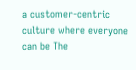a customer-centric culture where everyone can be The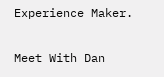Experience Maker.

Meet With Dan